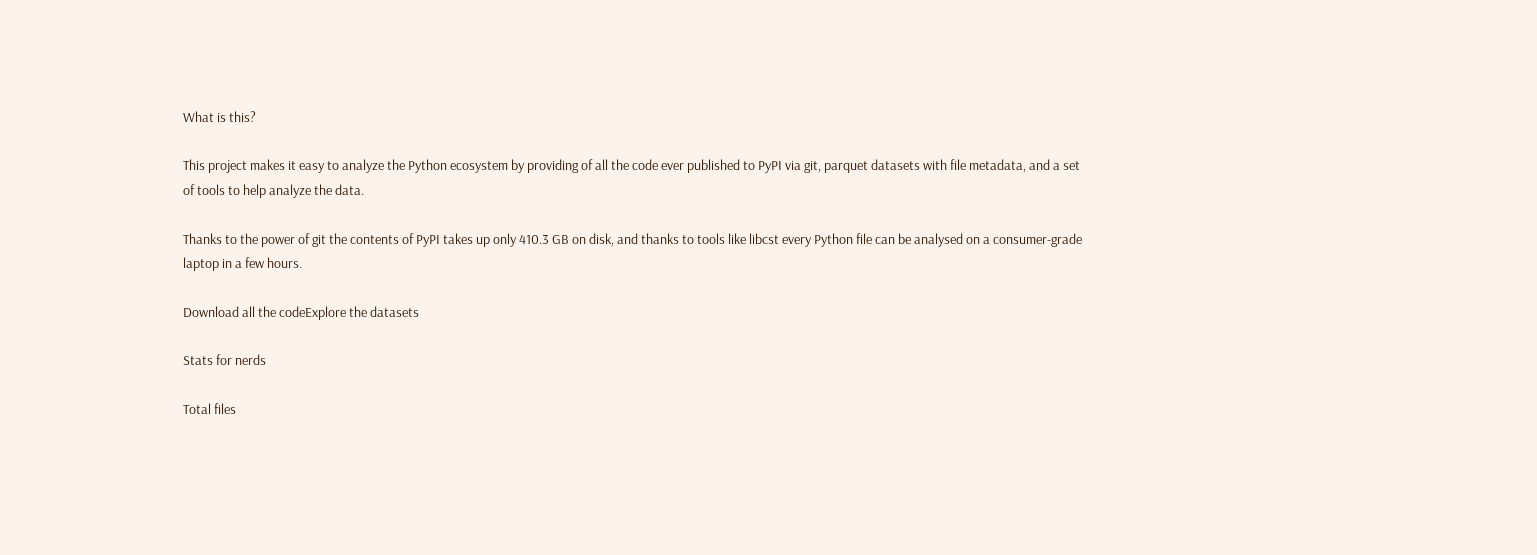What is this?

This project makes it easy to analyze the Python ecosystem by providing of all the code ever published to PyPI via git, parquet datasets with file metadata, and a set of tools to help analyze the data.

Thanks to the power of git the contents of PyPI takes up only 410.3 GB on disk, and thanks to tools like libcst every Python file can be analysed on a consumer-grade laptop in a few hours.

Download all the codeExplore the datasets

Stats for nerds

Total files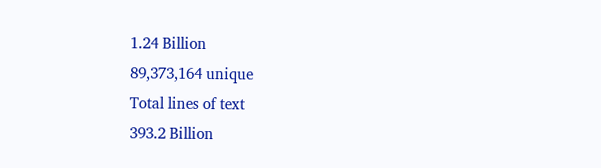1.24 Billion
89,373,164 unique
Total lines of text
393.2 Billion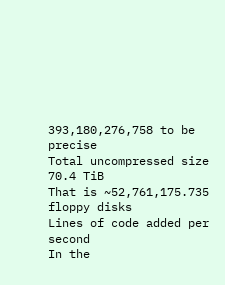393,180,276,758 to be precise
Total uncompressed size
70.4 TiB
That is ~52,761,175.735 floppy disks
Lines of code added per second
In the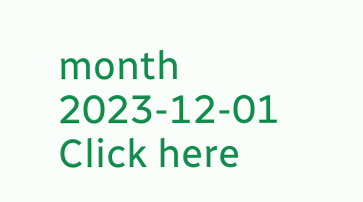month 2023-12-01
Click here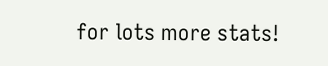for lots more stats!